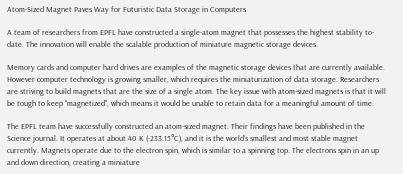Atom-Sized Magnet Paves Way for Futuristic Data Storage in Computers

A team of researchers from EPFL have constructed a single-atom magnet that possesses the highest stability to-date. The innovation will enable the scalable production of miniature magnetic storage devices.

Memory cards and computer hard drives are examples of the magnetic storage devices that are currently available. However computer technology is growing smaller, which requires the miniaturization of data storage. Researchers are striving to build magnets that are the size of a single atom. The key issue with atom-sized magnets is that it will be tough to keep "magnetized", which means it would be unable to retain data for a meaningful amount of time.

The EPFL team have successfully constructed an atom-sized magnet. Their findings have been published in the Science journal. It operates at about 40 K (-233.15°C), and it is the world’s smallest and most stable magnet currently. Magnets operate due to the electron spin, which is similar to a spinning top. The electrons spin in an up and down direction, creating a miniature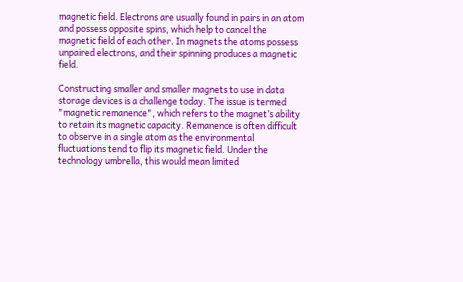magnetic field. Electrons are usually found in pairs in an atom and possess opposite spins, which help to cancel the magnetic field of each other. In magnets the atoms possess unpaired electrons, and their spinning produces a magnetic field.

Constructing smaller and smaller magnets to use in data storage devices is a challenge today. The issue is termed "magnetic remanence", which refers to the magnet’s ability to retain its magnetic capacity. Remanence is often difficult to observe in a single atom as the environmental fluctuations tend to flip its magnetic field. Under the technology umbrella, this would mean limited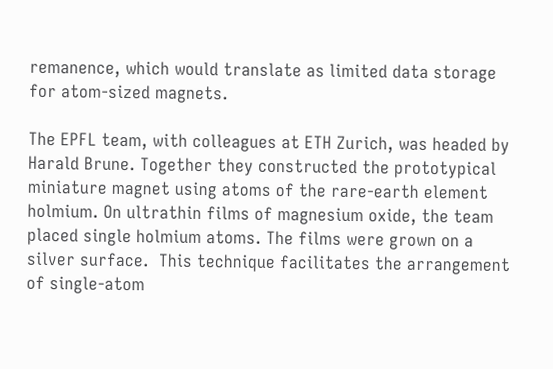remanence, which would translate as limited data storage for atom-sized magnets.

The EPFL team, with colleagues at ETH Zurich, was headed by Harald Brune. Together they constructed the prototypical miniature magnet using atoms of the rare-earth element holmium. On ultrathin films of magnesium oxide, the team placed single holmium atoms. The films were grown on a silver surface.  This technique facilitates the arrangement of single-atom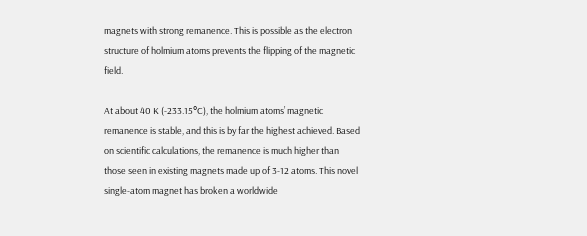magnets with strong remanence. This is possible as the electron structure of holmium atoms prevents the flipping of the magnetic field.

At about 40 K (-233.15°C), the holmium atoms’ magnetic remanence is stable, and this is by far the highest achieved. Based on scientific calculations, the remanence is much higher than those seen in existing magnets made up of 3-12 atoms. This novel single-atom magnet has broken a worldwide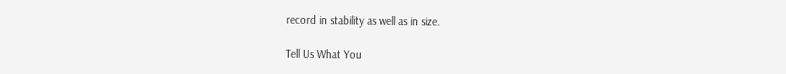record in stability as well as in size.

Tell Us What You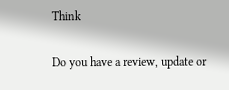Think

Do you have a review, update or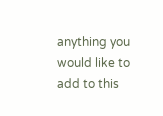anything you would like to add to this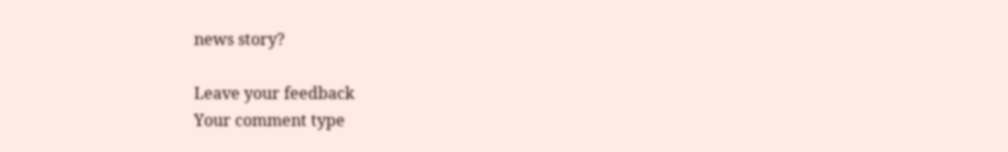news story?

Leave your feedback
Your comment type